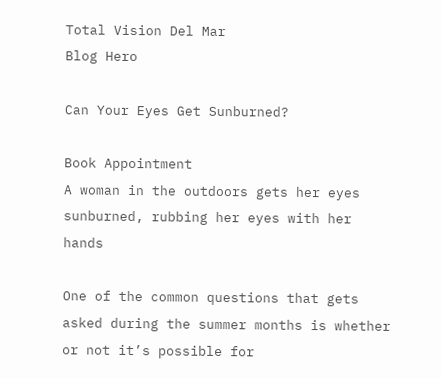Total Vision Del Mar
Blog Hero

Can Your Eyes Get Sunburned?

Book Appointment
A woman in the outdoors gets her eyes sunburned, rubbing her eyes with her hands

One of the common questions that gets asked during the summer months is whether or not it’s possible for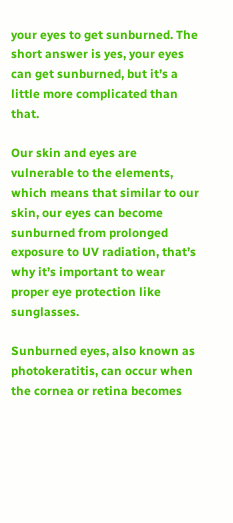your eyes to get sunburned. The short answer is yes, your eyes can get sunburned, but it’s a little more complicated than that.

Our skin and eyes are vulnerable to the elements, which means that similar to our skin, our eyes can become sunburned from prolonged exposure to UV radiation, that’s why it’s important to wear proper eye protection like sunglasses.

Sunburned eyes, also known as photokeratitis, can occur when the cornea or retina becomes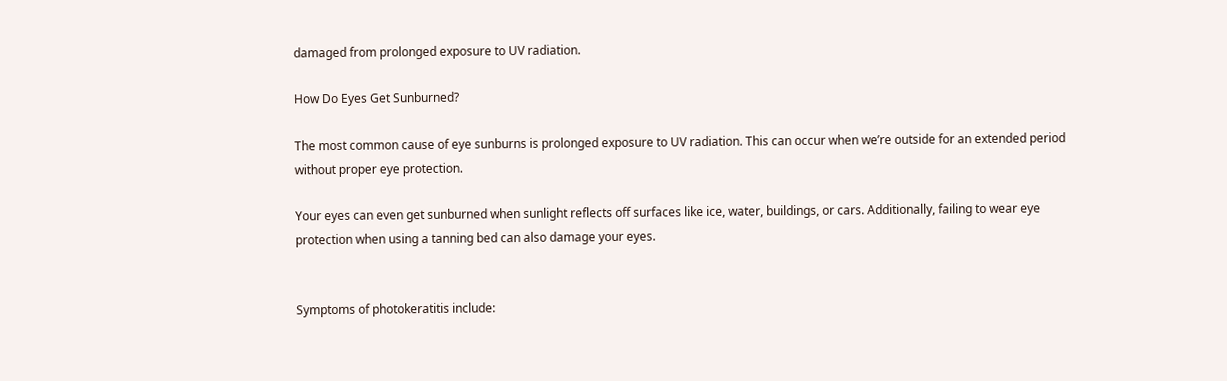damaged from prolonged exposure to UV radiation.

How Do Eyes Get Sunburned?

The most common cause of eye sunburns is prolonged exposure to UV radiation. This can occur when we’re outside for an extended period without proper eye protection.

Your eyes can even get sunburned when sunlight reflects off surfaces like ice, water, buildings, or cars. Additionally, failing to wear eye protection when using a tanning bed can also damage your eyes.


Symptoms of photokeratitis include: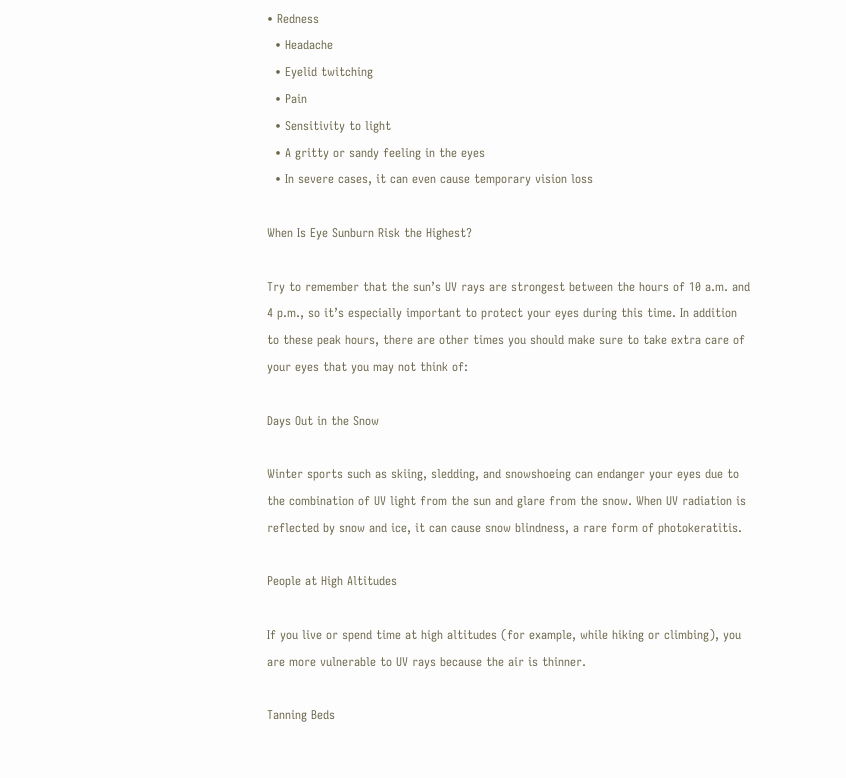• Redness
  • Headache
  • Eyelid twitching
  • Pain
  • Sensitivity to light
  • A gritty or sandy feeling in the eyes
  • In severe cases, it can even cause temporary vision loss

When Is Eye Sunburn Risk the Highest?

Try to remember that the sun’s UV rays are strongest between the hours of 10 a.m. and 4 p.m., so it’s especially important to protect your eyes during this time. In addition to these peak hours, there are other times you should make sure to take extra care of your eyes that you may not think of:

Days Out in the Snow

Winter sports such as skiing, sledding, and snowshoeing can endanger your eyes due to the combination of UV light from the sun and glare from the snow. When UV radiation is reflected by snow and ice, it can cause snow blindness, a rare form of photokeratitis.

People at High Altitudes

If you live or spend time at high altitudes (for example, while hiking or climbing), you are more vulnerable to UV rays because the air is thinner.

Tanning Beds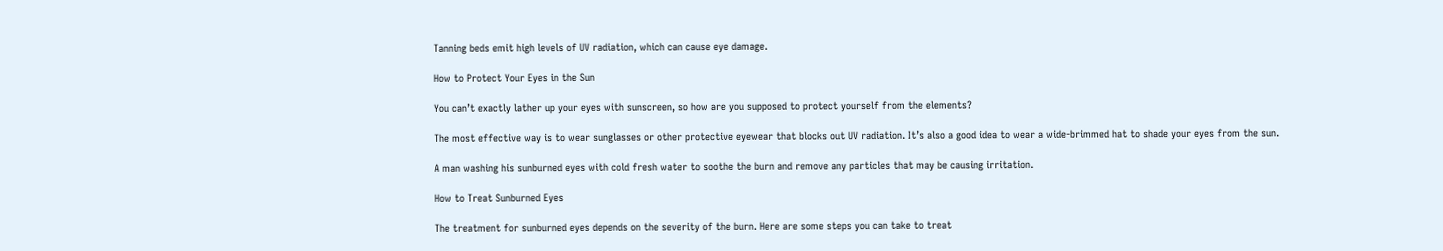Tanning beds emit high levels of UV radiation, which can cause eye damage.

How to Protect Your Eyes in the Sun

You can’t exactly lather up your eyes with sunscreen, so how are you supposed to protect yourself from the elements?

The most effective way is to wear sunglasses or other protective eyewear that blocks out UV radiation. It’s also a good idea to wear a wide-brimmed hat to shade your eyes from the sun.

A man washing his sunburned eyes with cold fresh water to soothe the burn and remove any particles that may be causing irritation.

How to Treat Sunburned Eyes

The treatment for sunburned eyes depends on the severity of the burn. Here are some steps you can take to treat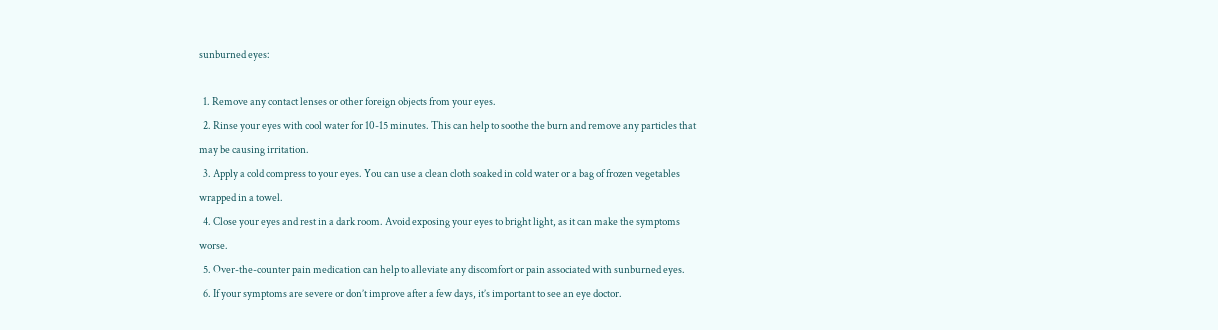sunburned eyes:

  1. Remove any contact lenses or other foreign objects from your eyes.
  2. Rinse your eyes with cool water for 10-15 minutes. This can help to soothe the burn and remove any particles that may be causing irritation.
  3. Apply a cold compress to your eyes. You can use a clean cloth soaked in cold water or a bag of frozen vegetables wrapped in a towel.
  4. Close your eyes and rest in a dark room. Avoid exposing your eyes to bright light, as it can make the symptoms worse.
  5. Over-the-counter pain medication can help to alleviate any discomfort or pain associated with sunburned eyes.
  6. If your symptoms are severe or don’t improve after a few days, it’s important to see an eye doctor.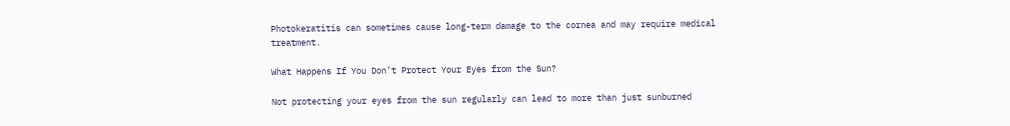Photokeratitis can sometimes cause long-term damage to the cornea and may require medical treatment.

What Happens If You Don’t Protect Your Eyes from the Sun?

Not protecting your eyes from the sun regularly can lead to more than just sunburned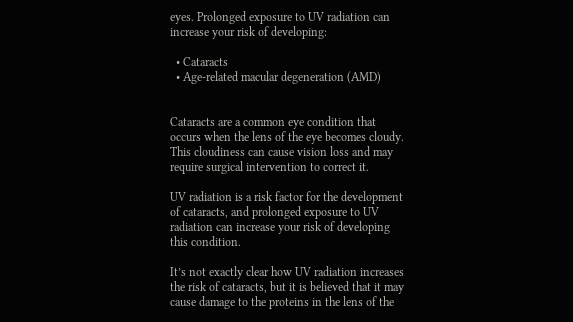eyes. Prolonged exposure to UV radiation can increase your risk of developing:

  • Cataracts
  • Age-related macular degeneration (AMD)


Cataracts are a common eye condition that occurs when the lens of the eye becomes cloudy. This cloudiness can cause vision loss and may require surgical intervention to correct it.

UV radiation is a risk factor for the development of cataracts, and prolonged exposure to UV radiation can increase your risk of developing this condition.

It’s not exactly clear how UV radiation increases the risk of cataracts, but it is believed that it may cause damage to the proteins in the lens of the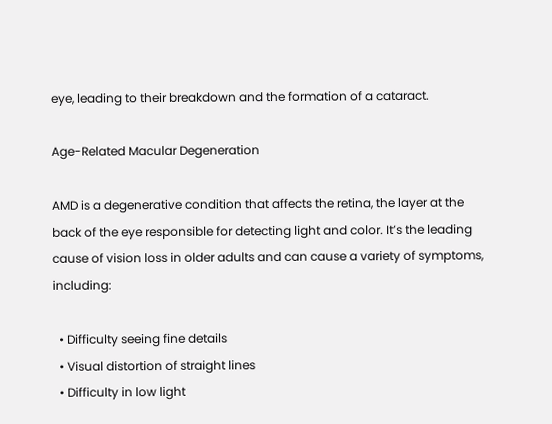eye, leading to their breakdown and the formation of a cataract.

Age-Related Macular Degeneration

AMD is a degenerative condition that affects the retina, the layer at the back of the eye responsible for detecting light and color. It’s the leading cause of vision loss in older adults and can cause a variety of symptoms, including:

  • Difficulty seeing fine details
  • Visual distortion of straight lines
  • Difficulty in low light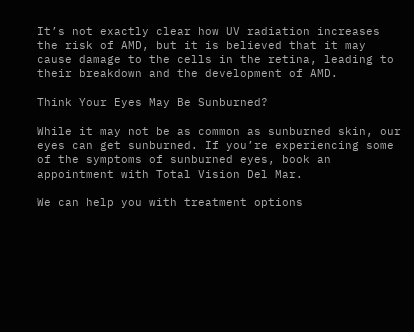It’s not exactly clear how UV radiation increases the risk of AMD, but it is believed that it may cause damage to the cells in the retina, leading to their breakdown and the development of AMD.

Think Your Eyes May Be Sunburned?

While it may not be as common as sunburned skin, our eyes can get sunburned. If you’re experiencing some of the symptoms of sunburned eyes, book an appointment with Total Vision Del Mar.

We can help you with treatment options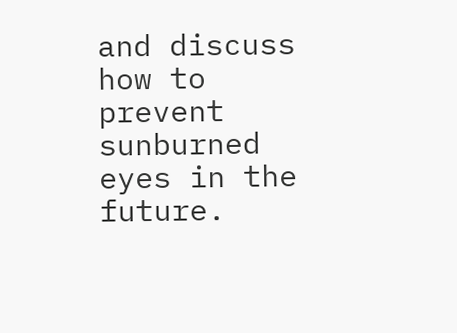and discuss how to prevent sunburned eyes in the future.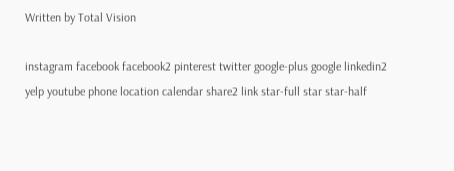Written by Total Vision

instagram facebook facebook2 pinterest twitter google-plus google linkedin2 yelp youtube phone location calendar share2 link star-full star star-half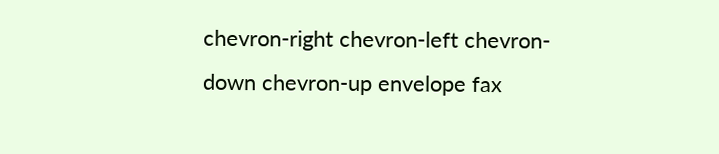chevron-right chevron-left chevron-down chevron-up envelope fax